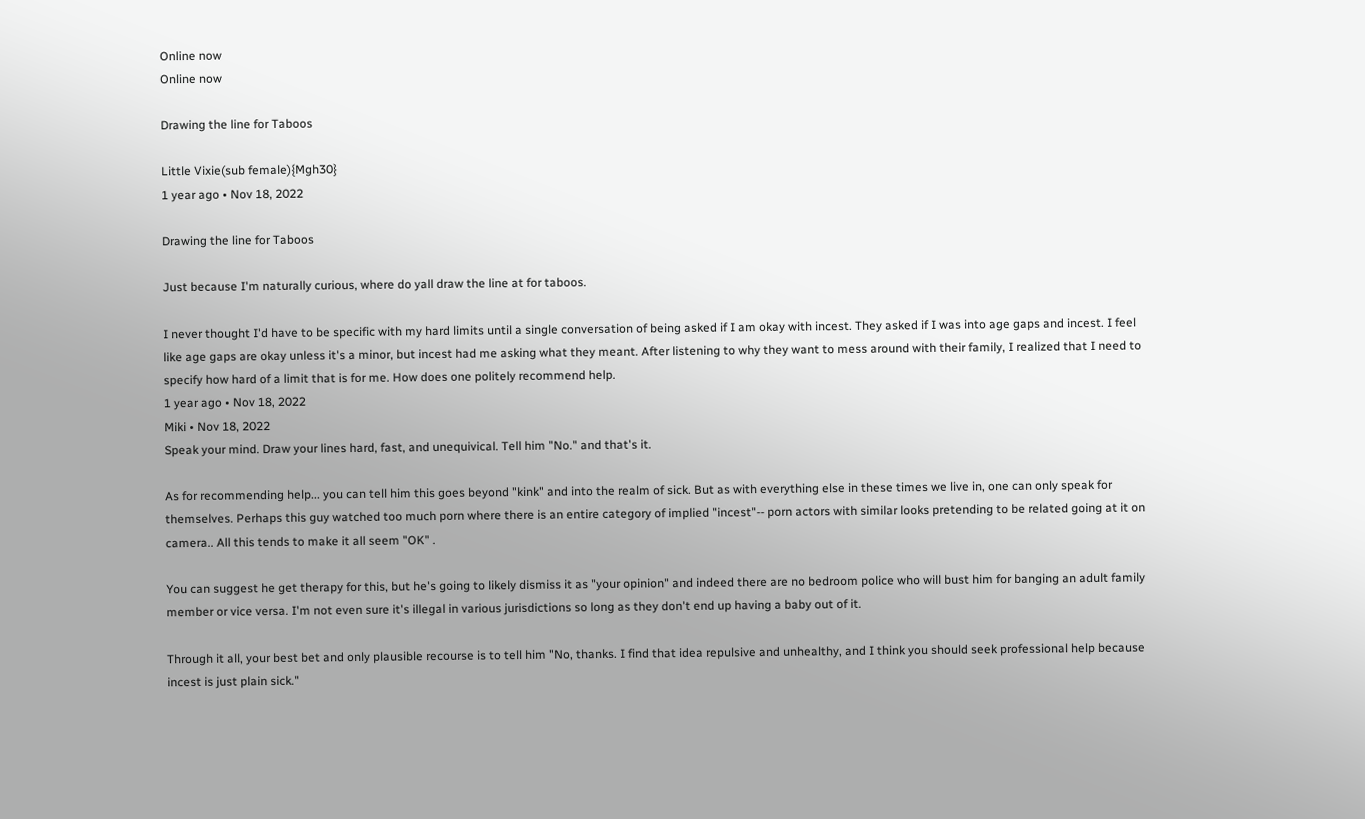Online now
Online now

Drawing the line for Taboos

Little Vixie(sub female){Mgh30}
1 year ago • Nov 18, 2022

Drawing the line for Taboos

Just because I'm naturally curious, where do yall draw the line at for taboos.

I never thought I'd have to be specific with my hard limits until a single conversation of being asked if I am okay with incest. They asked if I was into age gaps and incest. I feel like age gaps are okay unless it's a minor, but incest had me asking what they meant. After listening to why they want to mess around with their family, I realized that I need to specify how hard of a limit that is for me. How does one politely recommend help.
1 year ago • Nov 18, 2022
Miki • Nov 18, 2022
Speak your mind. Draw your lines hard, fast, and unequivical. Tell him "No." and that's it.

As for recommending help... you can tell him this goes beyond "kink" and into the realm of sick. But as with everything else in these times we live in, one can only speak for themselves. Perhaps this guy watched too much porn where there is an entire category of implied "incest"-- porn actors with similar looks pretending to be related going at it on camera.. All this tends to make it all seem "OK" .

You can suggest he get therapy for this, but he's going to likely dismiss it as "your opinion" and indeed there are no bedroom police who will bust him for banging an adult family member or vice versa. I'm not even sure it's illegal in various jurisdictions so long as they don't end up having a baby out of it.

Through it all, your best bet and only plausible recourse is to tell him "No, thanks. I find that idea repulsive and unhealthy, and I think you should seek professional help because incest is just plain sick."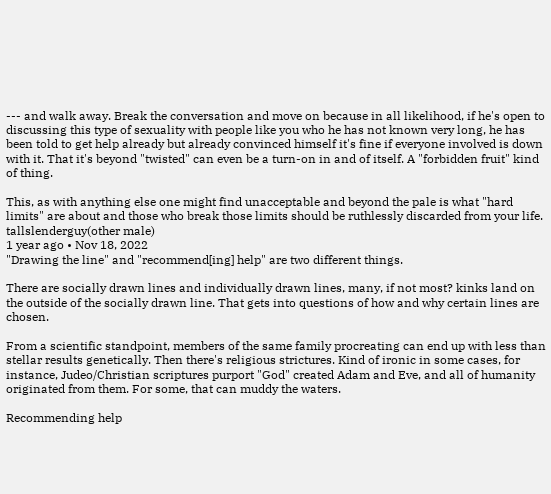--- and walk away. Break the conversation and move on because in all likelihood, if he's open to discussing this type of sexuality with people like you who he has not known very long, he has been told to get help already but already convinced himself it's fine if everyone involved is down with it. That it's beyond "twisted" can even be a turn-on in and of itself. A "forbidden fruit" kind of thing.

This, as with anything else one might find unacceptable and beyond the pale is what "hard limits" are about and those who break those limits should be ruthlessly discarded from your life.
tallslenderguy(other male)
1 year ago • Nov 18, 2022
"Drawing the line" and "recommend[ing] help" are two different things.

There are socially drawn lines and individually drawn lines, many, if not most? kinks land on the outside of the socially drawn line. That gets into questions of how and why certain lines are chosen.

From a scientific standpoint, members of the same family procreating can end up with less than stellar results genetically. Then there's religious strictures. Kind of ironic in some cases, for instance, Judeo/Christian scriptures purport "God" created Adam and Eve, and all of humanity originated from them. For some, that can muddy the waters.

Recommending help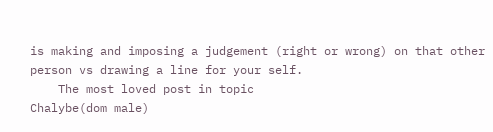is making and imposing a judgement (right or wrong) on that other person vs drawing a line for your self.
    The most loved post in topic
Chalybe(dom male)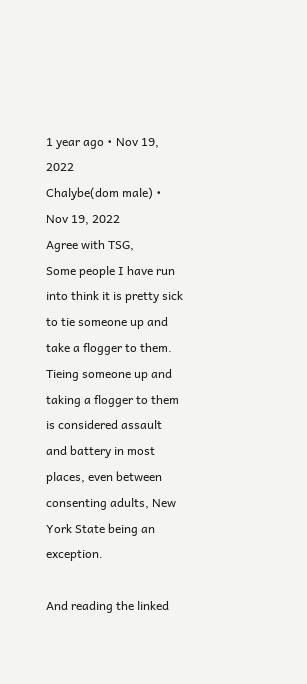1 year ago • Nov 19, 2022
Chalybe(dom male) • Nov 19, 2022
Agree with TSG,
Some people I have run into think it is pretty sick to tie someone up and take a flogger to them. Tieing someone up and taking a flogger to them is considered assault and battery in most places, even between consenting adults, New York State being an exception.

And reading the linked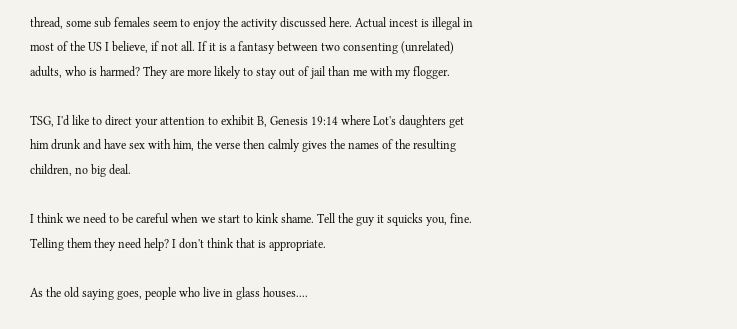thread, some sub females seem to enjoy the activity discussed here. Actual incest is illegal in most of the US I believe, if not all. If it is a fantasy between two consenting (unrelated) adults, who is harmed? They are more likely to stay out of jail than me with my flogger.

TSG, I'd like to direct your attention to exhibit B, Genesis 19:14 where Lot's daughters get him drunk and have sex with him, the verse then calmly gives the names of the resulting children, no big deal.

I think we need to be careful when we start to kink shame. Tell the guy it squicks you, fine. Telling them they need help? I don't think that is appropriate.

As the old saying goes, people who live in glass houses....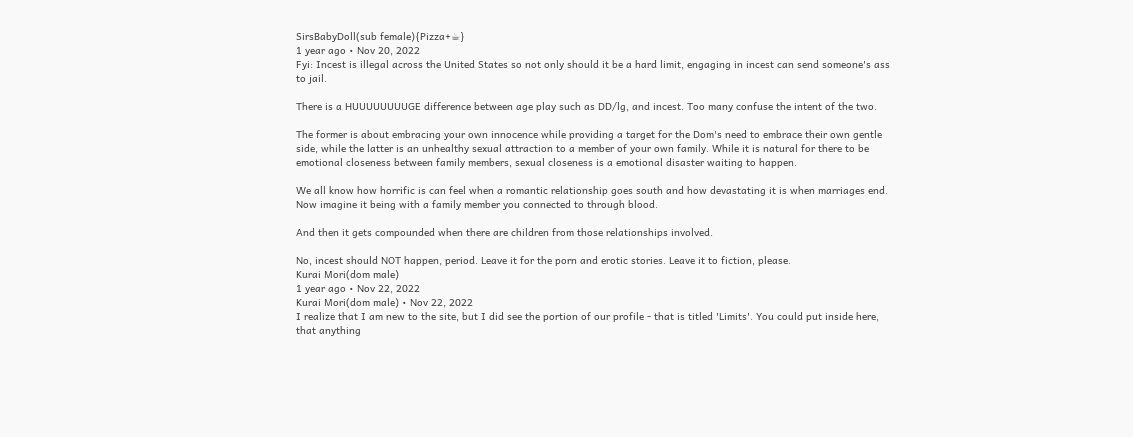SirsBabyDoll(sub female){Pizza+☕}
1 year ago • Nov 20, 2022
Fyi: Incest is illegal across the United States so not only should it be a hard limit, engaging in incest can send someone's ass to jail.

There is a HUUUUUUUUGE difference between age play such as DD/lg, and incest. Too many confuse the intent of the two.

The former is about embracing your own innocence while providing a target for the Dom's need to embrace their own gentle side, while the latter is an unhealthy sexual attraction to a member of your own family. While it is natural for there to be emotional closeness between family members, sexual closeness is a emotional disaster waiting to happen.

We all know how horrific is can feel when a romantic relationship goes south and how devastating it is when marriages end. Now imagine it being with a family member you connected to through blood.

And then it gets compounded when there are children from those relationships involved.

No, incest should NOT happen, period. Leave it for the porn and erotic stories. Leave it to fiction, please.
Kurai Mori(dom male)
1 year ago • Nov 22, 2022
Kurai Mori(dom male) • Nov 22, 2022
I realize that I am new to the site, but I did see the portion of our profile - that is titled 'Limits'. You could put inside here, that anything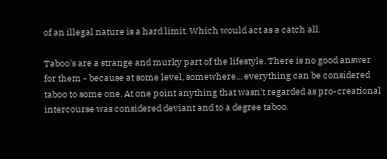of an illegal nature is a hard limit. Which would act as a catch all.

Taboo's are a strange and murky part of the lifestyle. There is no good answer for them - because at some level, somewhere... everything can be considered taboo to some one. At one point anything that wasn't regarded as pro-creational intercourse was considered deviant and to a degree taboo.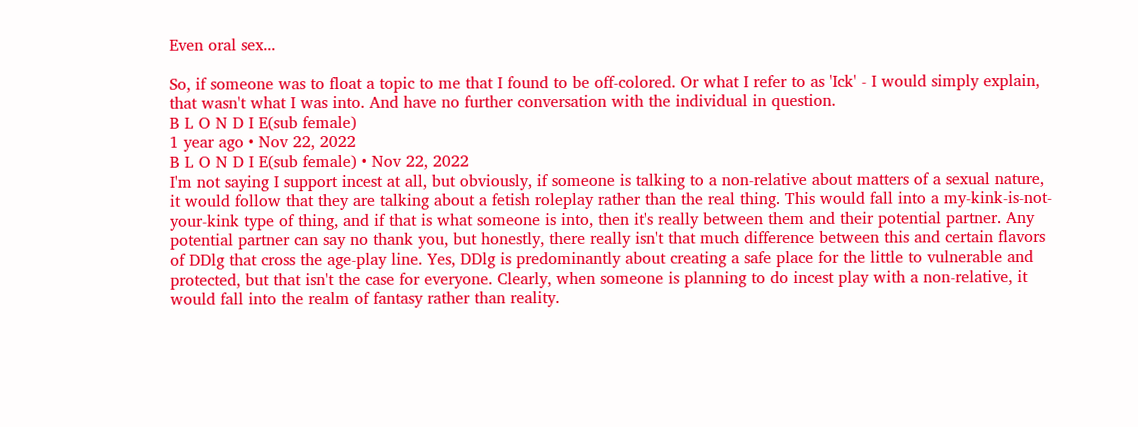Even oral sex...

So, if someone was to float a topic to me that I found to be off-colored. Or what I refer to as 'Ick' - I would simply explain, that wasn't what I was into. And have no further conversation with the individual in question.
B L O N D I E(sub female)
1 year ago • Nov 22, 2022
B L O N D I E(sub female) • Nov 22, 2022
I'm not saying I support incest at all, but obviously, if someone is talking to a non-relative about matters of a sexual nature, it would follow that they are talking about a fetish roleplay rather than the real thing. This would fall into a my-kink-is-not-your-kink type of thing, and if that is what someone is into, then it's really between them and their potential partner. Any potential partner can say no thank you, but honestly, there really isn't that much difference between this and certain flavors of DDlg that cross the age-play line. Yes, DDlg is predominantly about creating a safe place for the little to vulnerable and protected, but that isn't the case for everyone. Clearly, when someone is planning to do incest play with a non-relative, it would fall into the realm of fantasy rather than reality.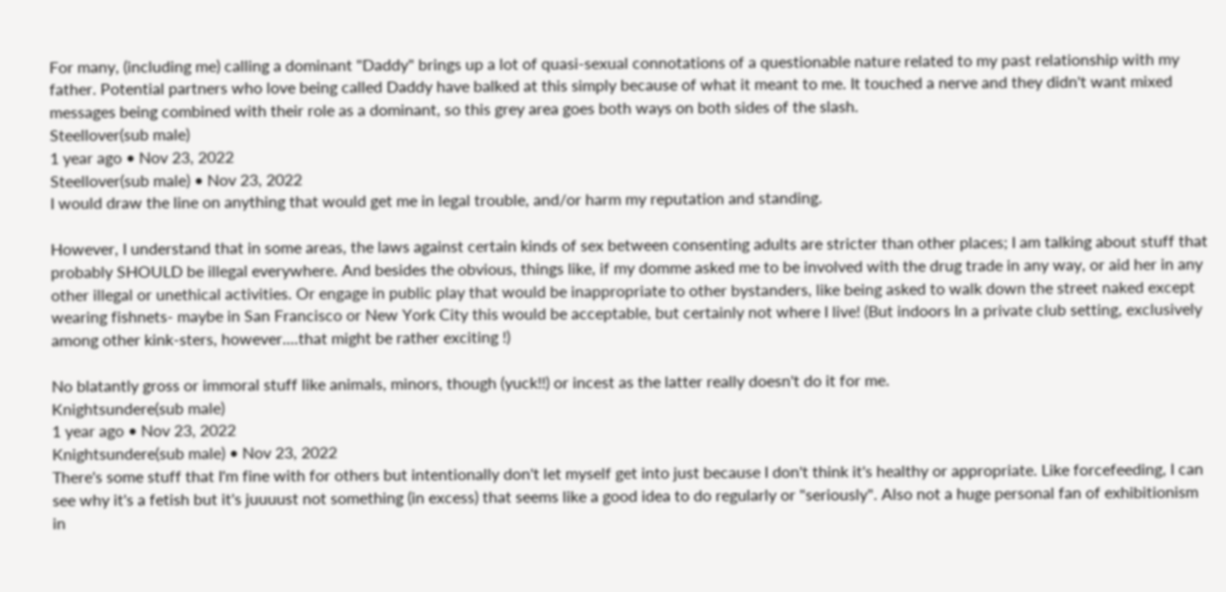For many, (including me) calling a dominant "Daddy" brings up a lot of quasi-sexual connotations of a questionable nature related to my past relationship with my father. Potential partners who love being called Daddy have balked at this simply because of what it meant to me. It touched a nerve and they didn't want mixed messages being combined with their role as a dominant, so this grey area goes both ways on both sides of the slash.
Steellover(sub male)
1 year ago • Nov 23, 2022
Steellover(sub male) • Nov 23, 2022
I would draw the line on anything that would get me in legal trouble, and/or harm my reputation and standing.

However, I understand that in some areas, the laws against certain kinds of sex between consenting adults are stricter than other places; I am talking about stuff that probably SHOULD be illegal everywhere. And besides the obvious, things like, if my domme asked me to be involved with the drug trade in any way, or aid her in any other illegal or unethical activities. Or engage in public play that would be inappropriate to other bystanders, like being asked to walk down the street naked except wearing fishnets- maybe in San Francisco or New York City this would be acceptable, but certainly not where I live! (But indoors In a private club setting, exclusively among other kink-sters, however....that might be rather exciting !)

No blatantly gross or immoral stuff like animals, minors, though (yuck!!) or incest as the latter really doesn't do it for me.
Knightsundere(sub male)
1 year ago • Nov 23, 2022
Knightsundere(sub male) • Nov 23, 2022
There's some stuff that I'm fine with for others but intentionally don't let myself get into just because I don't think it's healthy or appropriate. Like forcefeeding, I can see why it's a fetish but it's juuuust not something (in excess) that seems like a good idea to do regularly or "seriously". Also not a huge personal fan of exhibitionism in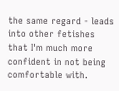the same regard - leads into other fetishes that I'm much more confident in not being comfortable with.